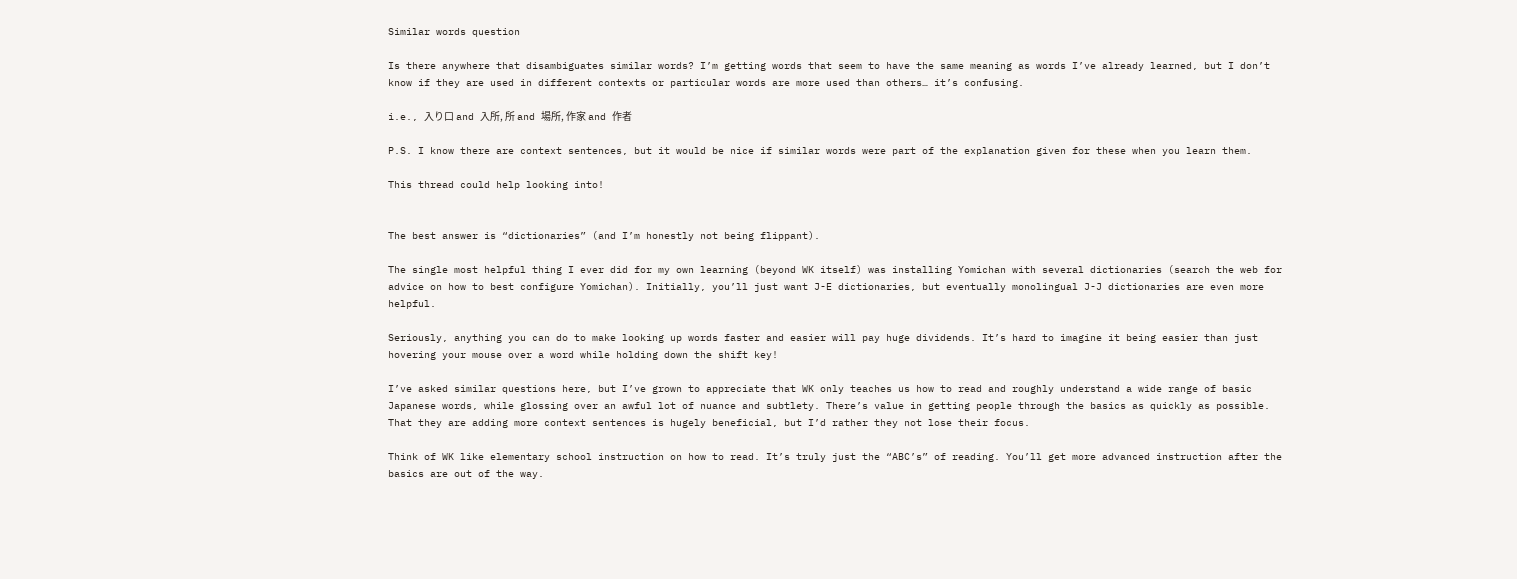Similar words question

Is there anywhere that disambiguates similar words? I’m getting words that seem to have the same meaning as words I’ve already learned, but I don’t know if they are used in different contexts or particular words are more used than others… it’s confusing.

i.e., 入り口 and 入所, 所 and 場所, 作家 and 作者

P.S. I know there are context sentences, but it would be nice if similar words were part of the explanation given for these when you learn them.

This thread could help looking into!


The best answer is “dictionaries” (and I’m honestly not being flippant).

The single most helpful thing I ever did for my own learning (beyond WK itself) was installing Yomichan with several dictionaries (search the web for advice on how to best configure Yomichan). Initially, you’ll just want J-E dictionaries, but eventually monolingual J-J dictionaries are even more helpful.

Seriously, anything you can do to make looking up words faster and easier will pay huge dividends. It’s hard to imagine it being easier than just hovering your mouse over a word while holding down the shift key!

I’ve asked similar questions here, but I’ve grown to appreciate that WK only teaches us how to read and roughly understand a wide range of basic Japanese words, while glossing over an awful lot of nuance and subtlety. There’s value in getting people through the basics as quickly as possible. That they are adding more context sentences is hugely beneficial, but I’d rather they not lose their focus.

Think of WK like elementary school instruction on how to read. It’s truly just the “ABC’s” of reading. You’ll get more advanced instruction after the basics are out of the way.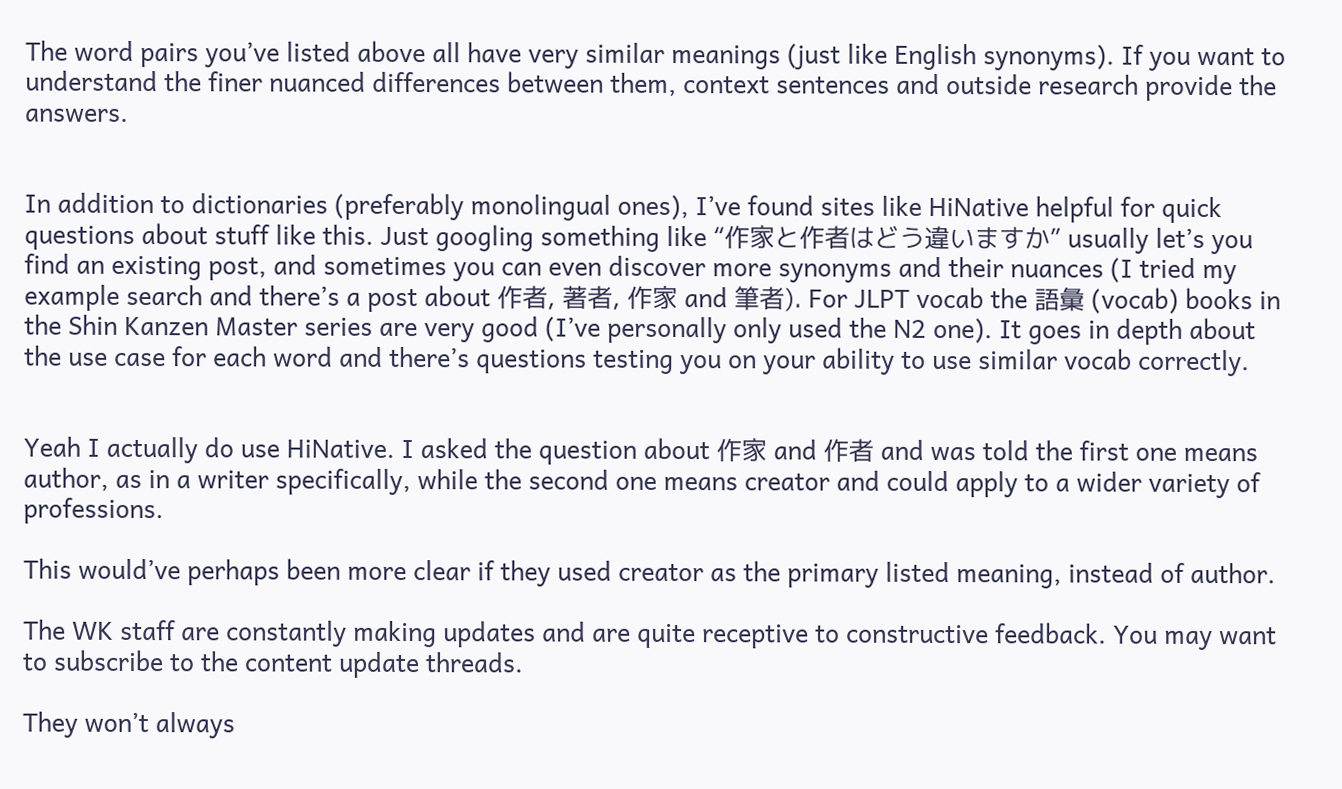The word pairs you’ve listed above all have very similar meanings (just like English synonyms). If you want to understand the finer nuanced differences between them, context sentences and outside research provide the answers.


In addition to dictionaries (preferably monolingual ones), I’ve found sites like HiNative helpful for quick questions about stuff like this. Just googling something like “作家と作者はどう違いますか” usually let’s you find an existing post, and sometimes you can even discover more synonyms and their nuances (I tried my example search and there’s a post about 作者, 著者, 作家 and 筆者). For JLPT vocab the 語彙 (vocab) books in the Shin Kanzen Master series are very good (I’ve personally only used the N2 one). It goes in depth about the use case for each word and there’s questions testing you on your ability to use similar vocab correctly.


Yeah I actually do use HiNative. I asked the question about 作家 and 作者 and was told the first one means author, as in a writer specifically, while the second one means creator and could apply to a wider variety of professions.

This would’ve perhaps been more clear if they used creator as the primary listed meaning, instead of author.

The WK staff are constantly making updates and are quite receptive to constructive feedback. You may want to subscribe to the content update threads.

They won’t always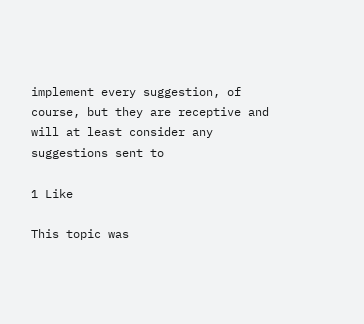implement every suggestion, of course, but they are receptive and will at least consider any suggestions sent to

1 Like

This topic was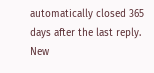automatically closed 365 days after the last reply. New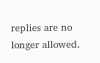replies are no longer allowed.